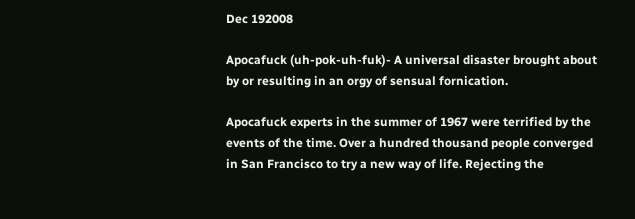Dec 192008

Apocafuck (uh-pok-uh-fuk)- A universal disaster brought about by or resulting in an orgy of sensual fornication.

Apocafuck experts in the summer of 1967 were terrified by the events of the time. Over a hundred thousand people converged in San Francisco to try a new way of life. Rejecting the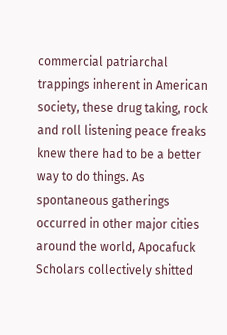commercial patriarchal trappings inherent in American society, these drug taking, rock and roll listening peace freaks knew there had to be a better way to do things. As spontaneous gatherings occurred in other major cities around the world, Apocafuck Scholars collectively shitted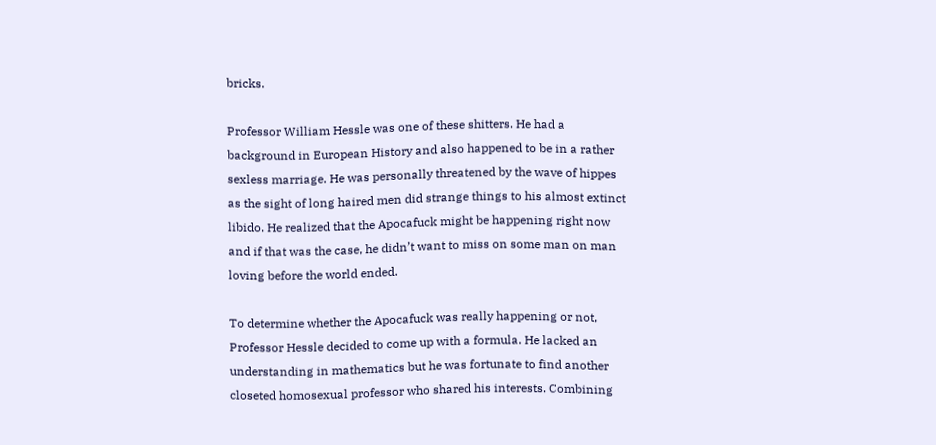bricks.

Professor William Hessle was one of these shitters. He had a background in European History and also happened to be in a rather sexless marriage. He was personally threatened by the wave of hippes as the sight of long haired men did strange things to his almost extinct libido. He realized that the Apocafuck might be happening right now and if that was the case, he didn’t want to miss on some man on man loving before the world ended.

To determine whether the Apocafuck was really happening or not, Professor Hessle decided to come up with a formula. He lacked an understanding in mathematics but he was fortunate to find another closeted homosexual professor who shared his interests. Combining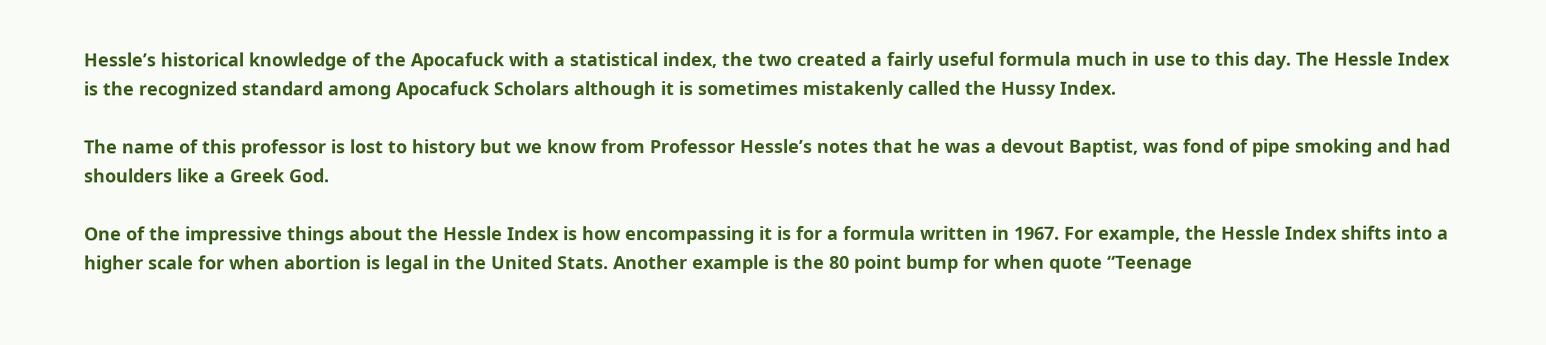Hessle’s historical knowledge of the Apocafuck with a statistical index, the two created a fairly useful formula much in use to this day. The Hessle Index is the recognized standard among Apocafuck Scholars although it is sometimes mistakenly called the Hussy Index.

The name of this professor is lost to history but we know from Professor Hessle’s notes that he was a devout Baptist, was fond of pipe smoking and had shoulders like a Greek God.

One of the impressive things about the Hessle Index is how encompassing it is for a formula written in 1967. For example, the Hessle Index shifts into a higher scale for when abortion is legal in the United Stats. Another example is the 80 point bump for when quote “Teenage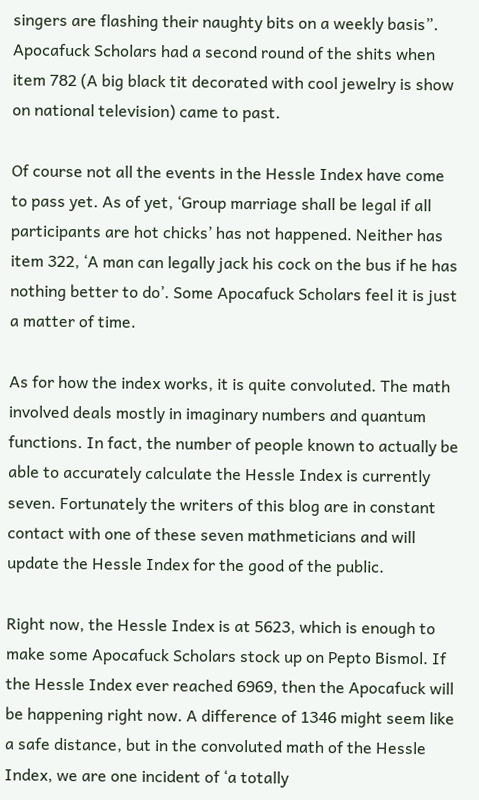singers are flashing their naughty bits on a weekly basis”. Apocafuck Scholars had a second round of the shits when item 782 (A big black tit decorated with cool jewelry is show on national television) came to past.

Of course not all the events in the Hessle Index have come to pass yet. As of yet, ‘Group marriage shall be legal if all participants are hot chicks’ has not happened. Neither has item 322, ‘A man can legally jack his cock on the bus if he has nothing better to do’. Some Apocafuck Scholars feel it is just a matter of time.

As for how the index works, it is quite convoluted. The math involved deals mostly in imaginary numbers and quantum functions. In fact, the number of people known to actually be able to accurately calculate the Hessle Index is currently seven. Fortunately the writers of this blog are in constant contact with one of these seven mathmeticians and will update the Hessle Index for the good of the public.

Right now, the Hessle Index is at 5623, which is enough to make some Apocafuck Scholars stock up on Pepto Bismol. If the Hessle Index ever reached 6969, then the Apocafuck will be happening right now. A difference of 1346 might seem like a safe distance, but in the convoluted math of the Hessle Index, we are one incident of ‘a totally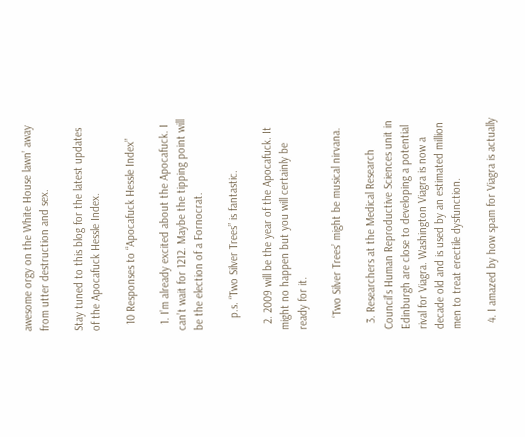awesome orgy on the White House lawn’ away from utter destruction and sex.

Stay tuned to this blog for the latest updates of the Apocafuck Hessle Index.

  10 Responses to “Apocafuck Hessle Index”

  1. I’m already excited about the Apocafuck. I can’t wait for 1212. Maybe the tipping point will be the election of a Fornocrat.

    p.s. “Two Silver Trees” is fantastic.

  2. 2009 will be the year of the Apocafuck. It might no happen but you will certainly be ready for it.

    ‘Two Silver Trees’ might be musical nirvana.

  3. Researchers at the Medical Research Council’s Human Reproductive Sciences unit in Edinburgh are close to developing a potential rival for Viagra. Washington Viagra is now a decade old and is used by an estimated million men to treat erectile dysfunction.

  4. I amazed by how spam for Viagra is actually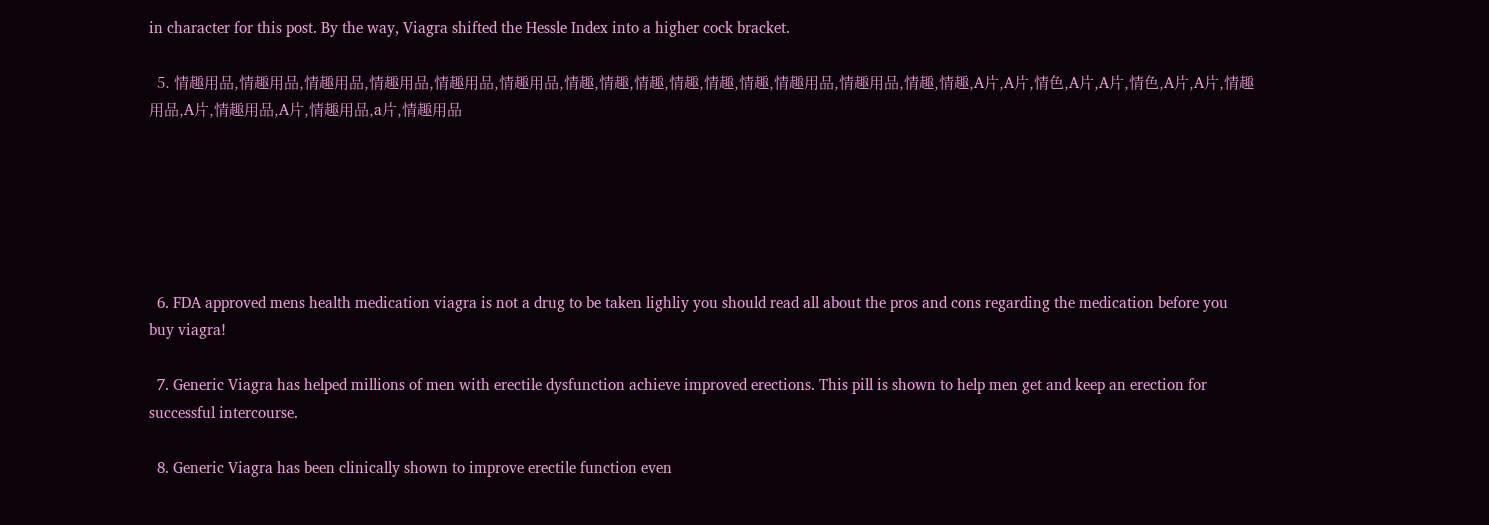in character for this post. By the way, Viagra shifted the Hessle Index into a higher cock bracket.

  5. 情趣用品,情趣用品,情趣用品,情趣用品,情趣用品,情趣用品,情趣,情趣,情趣,情趣,情趣,情趣,情趣用品,情趣用品,情趣,情趣,A片,A片,情色,A片,A片,情色,A片,A片,情趣用品,A片,情趣用品,A片,情趣用品,a片,情趣用品






  6. FDA approved mens health medication viagra is not a drug to be taken lighliy you should read all about the pros and cons regarding the medication before you buy viagra!

  7. Generic Viagra has helped millions of men with erectile dysfunction achieve improved erections. This pill is shown to help men get and keep an erection for successful intercourse.

  8. Generic Viagra has been clinically shown to improve erectile function even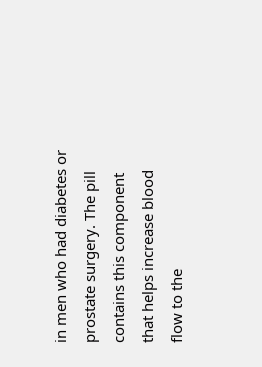in men who had diabetes or prostate surgery. The pill contains this component that helps increase blood flow to the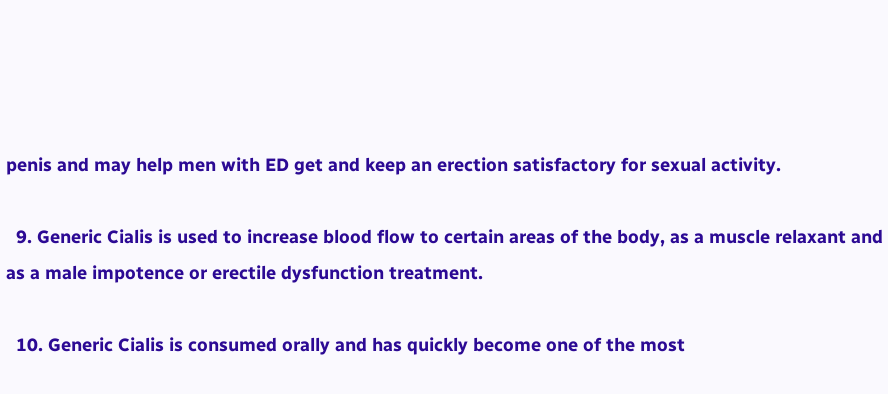penis and may help men with ED get and keep an erection satisfactory for sexual activity.

  9. Generic Cialis is used to increase blood flow to certain areas of the body, as a muscle relaxant and as a male impotence or erectile dysfunction treatment.

  10. Generic Cialis is consumed orally and has quickly become one of the most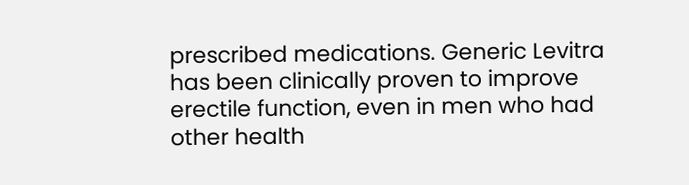prescribed medications. Generic Levitra has been clinically proven to improve erectile function, even in men who had other health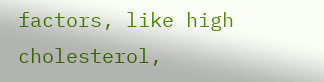factors, like high cholesterol,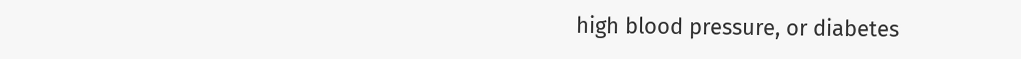high blood pressure, or diabetes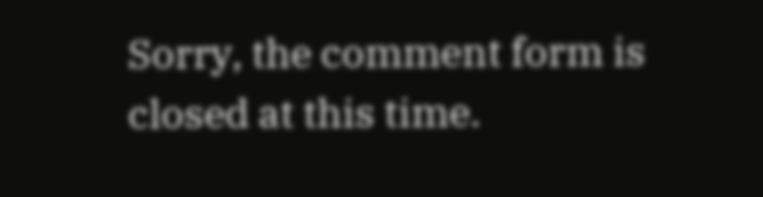Sorry, the comment form is closed at this time.